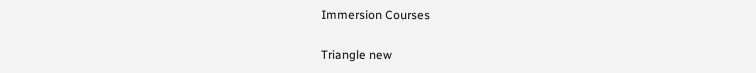Immersion Courses

Triangle new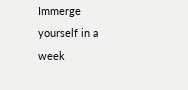Immerge yourself in a week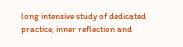long intensive study of dedicated practice, inner reflection and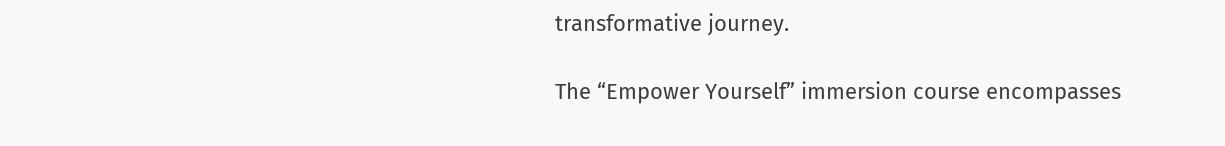transformative journey.

The “Empower Yourself” immersion course encompasses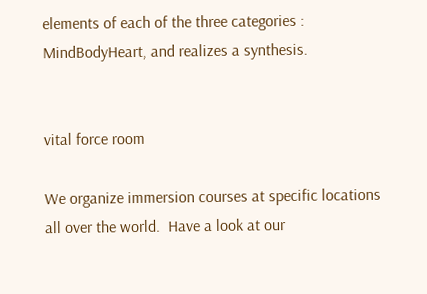elements of each of the three categories : MindBodyHeart, and realizes a synthesis.


vital force room

We organize immersion courses at specific locations all over the world.  Have a look at our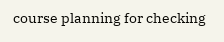course planning for checking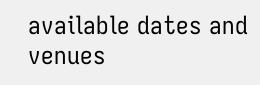available dates and venues